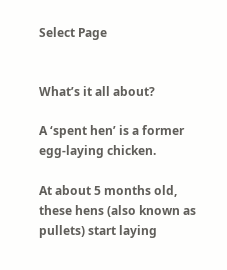Select Page


What’s it all about?

A ‘spent hen’ is a former egg-laying chicken.

At about 5 months old, these hens (also known as pullets) start laying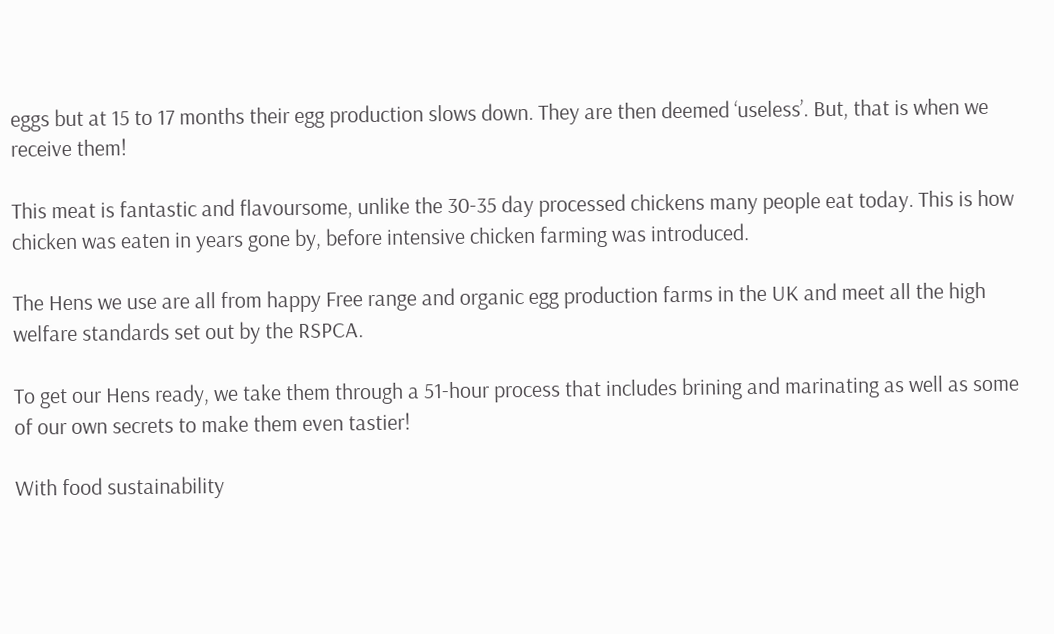eggs but at 15 to 17 months their egg production slows down. They are then deemed ‘useless’. But, that is when we receive them!

This meat is fantastic and flavoursome, unlike the 30-35 day processed chickens many people eat today. This is how chicken was eaten in years gone by, before intensive chicken farming was introduced.

The Hens we use are all from happy Free range and organic egg production farms in the UK and meet all the high welfare standards set out by the RSPCA.

To get our Hens ready, we take them through a 51-hour process that includes brining and marinating as well as some of our own secrets to make them even tastier!

With food sustainability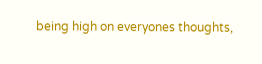being high on everyones thoughts,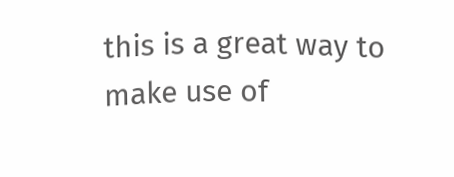this is a great way to make use of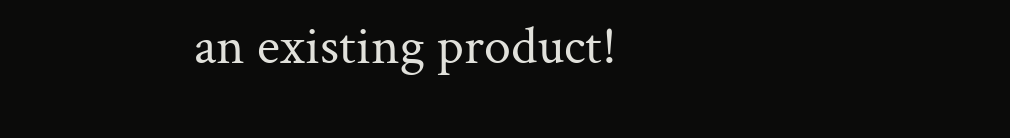an existing product!